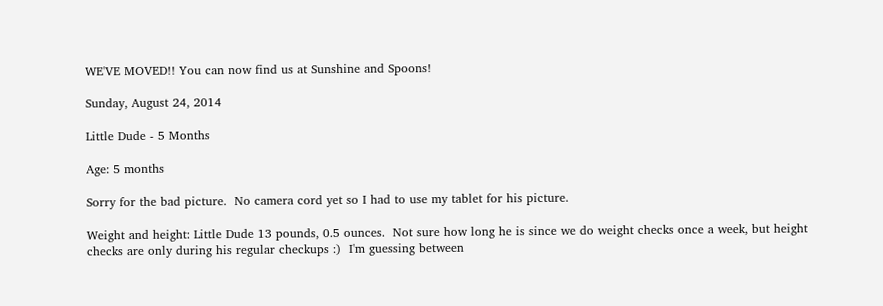WE'VE MOVED!! You can now find us at Sunshine and Spoons!

Sunday, August 24, 2014

Little Dude - 5 Months

Age: 5 months

Sorry for the bad picture.  No camera cord yet so I had to use my tablet for his picture.

Weight and height: Little Dude 13 pounds, 0.5 ounces.  Not sure how long he is since we do weight checks once a week, but height checks are only during his regular checkups :)  I'm guessing between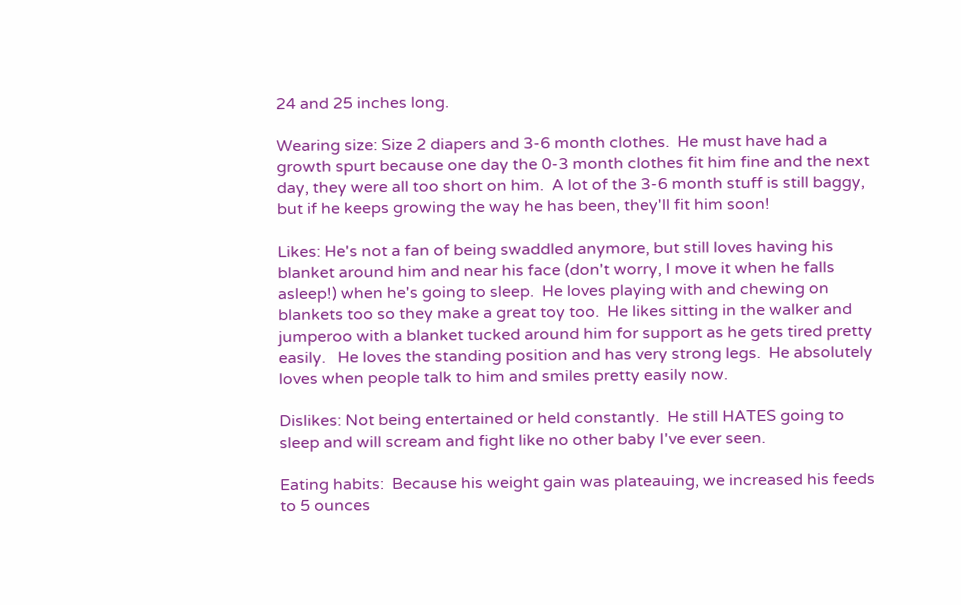24 and 25 inches long.

Wearing size: Size 2 diapers and 3-6 month clothes.  He must have had a growth spurt because one day the 0-3 month clothes fit him fine and the next day, they were all too short on him.  A lot of the 3-6 month stuff is still baggy, but if he keeps growing the way he has been, they'll fit him soon!

Likes: He's not a fan of being swaddled anymore, but still loves having his blanket around him and near his face (don't worry, I move it when he falls asleep!) when he's going to sleep.  He loves playing with and chewing on blankets too so they make a great toy too.  He likes sitting in the walker and jumperoo with a blanket tucked around him for support as he gets tired pretty easily.   He loves the standing position and has very strong legs.  He absolutely loves when people talk to him and smiles pretty easily now.

Dislikes: Not being entertained or held constantly.  He still HATES going to sleep and will scream and fight like no other baby I've ever seen.

Eating habits:  Because his weight gain was plateauing, we increased his feeds to 5 ounces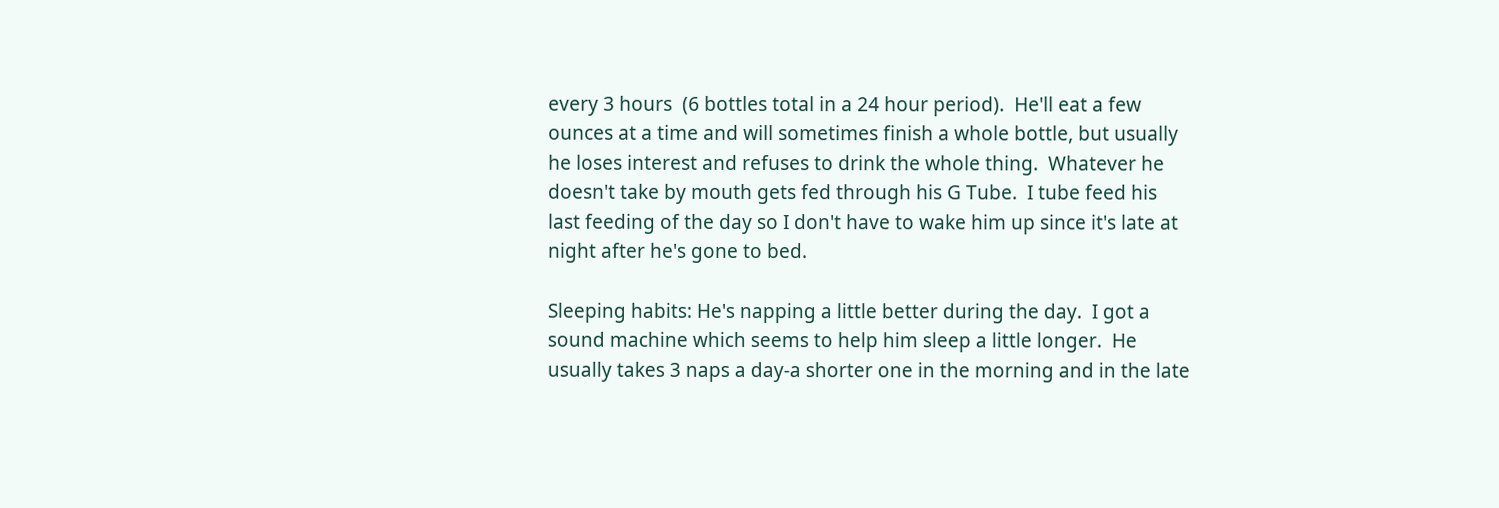every 3 hours  (6 bottles total in a 24 hour period).  He'll eat a few ounces at a time and will sometimes finish a whole bottle, but usually he loses interest and refuses to drink the whole thing.  Whatever he doesn't take by mouth gets fed through his G Tube.  I tube feed his last feeding of the day so I don't have to wake him up since it's late at night after he's gone to bed.

Sleeping habits: He's napping a little better during the day.  I got a sound machine which seems to help him sleep a little longer.  He usually takes 3 naps a day-a shorter one in the morning and in the late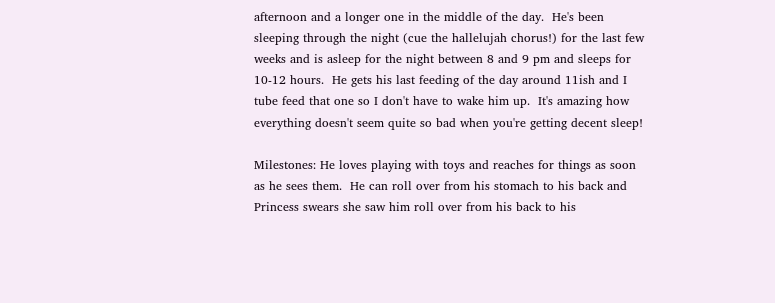afternoon and a longer one in the middle of the day.  He's been sleeping through the night (cue the hallelujah chorus!) for the last few weeks and is asleep for the night between 8 and 9 pm and sleeps for 10-12 hours.  He gets his last feeding of the day around 11ish and I tube feed that one so I don't have to wake him up.  It's amazing how everything doesn't seem quite so bad when you're getting decent sleep!

Milestones: He loves playing with toys and reaches for things as soon as he sees them.  He can roll over from his stomach to his back and Princess swears she saw him roll over from his back to his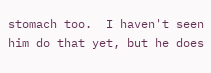stomach too.  I haven't seen him do that yet, but he does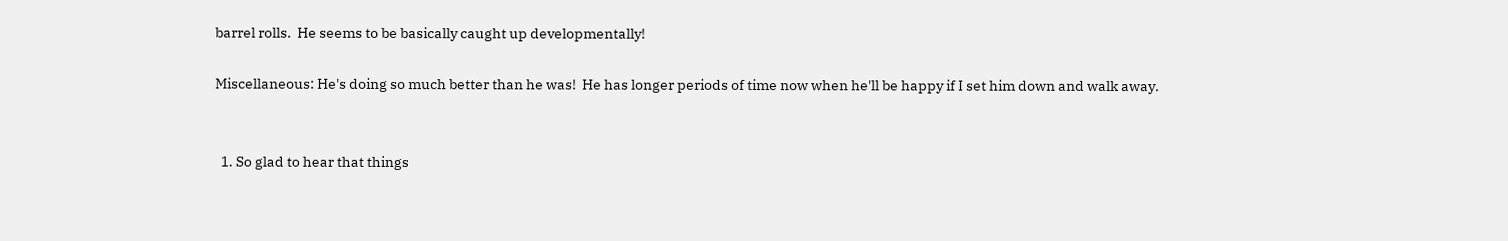barrel rolls.  He seems to be basically caught up developmentally!

Miscellaneous: He's doing so much better than he was!  He has longer periods of time now when he'll be happy if I set him down and walk away.


  1. So glad to hear that things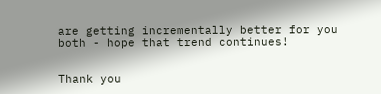are getting incrementally better for you both - hope that trend continues!


Thank you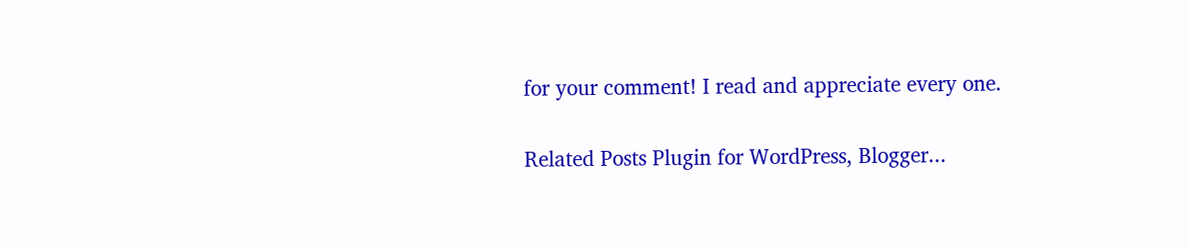for your comment! I read and appreciate every one.

Related Posts Plugin for WordPress, Blogger...